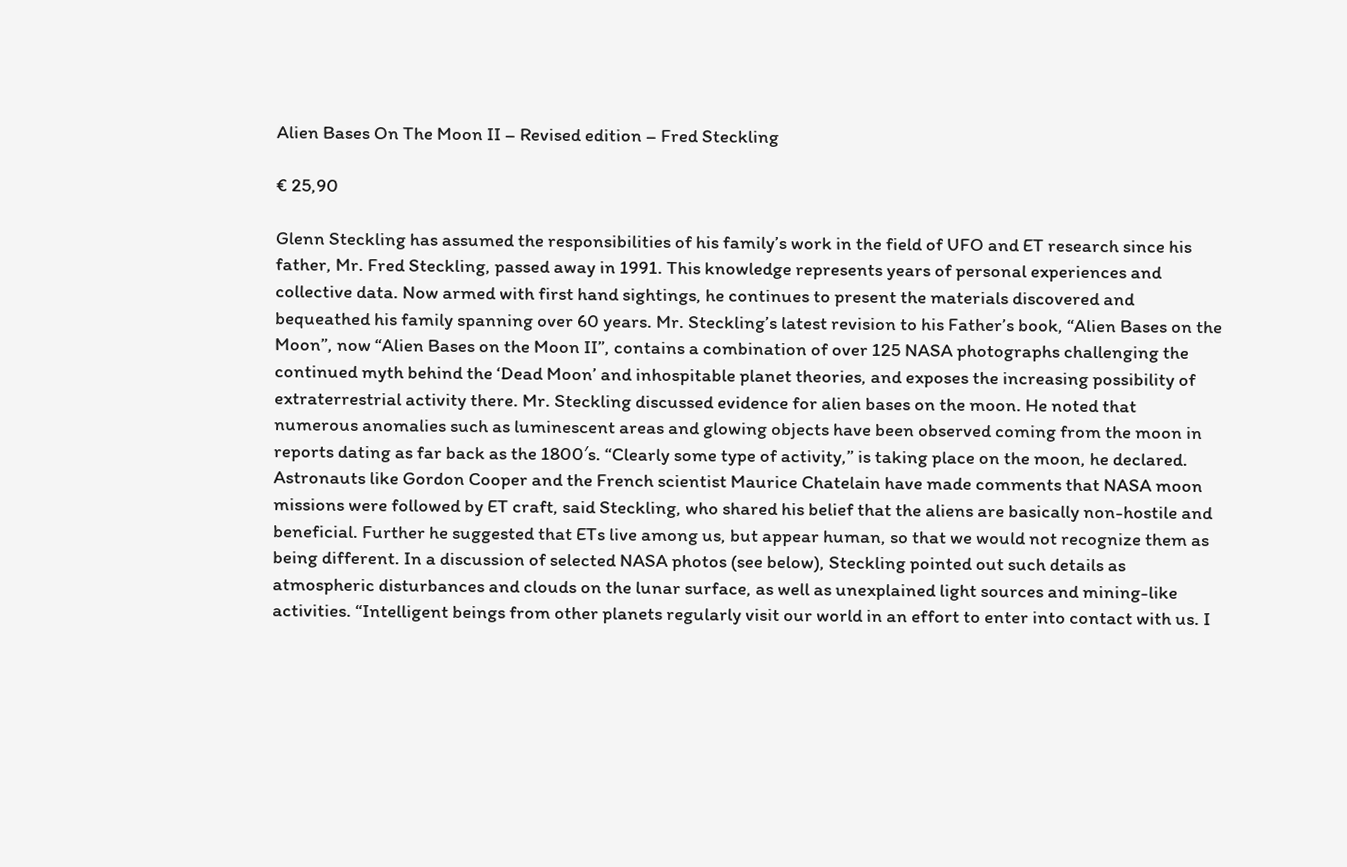Alien Bases On The Moon II – Revised edition – Fred Steckling

€ 25,90

Glenn Steckling has assumed the responsibilities of his family’s work in the field of UFO and ET research since his father, Mr. Fred Steckling, passed away in 1991. This knowledge represents years of personal experiences and collective data. Now armed with first hand sightings, he continues to present the materials discovered and bequeathed his family spanning over 60 years. Mr. Steckling’s latest revision to his Father’s book, “Alien Bases on the Moon”, now “Alien Bases on the Moon II”, contains a combination of over 125 NASA photographs challenging the continued myth behind the ‘Dead Moon’ and inhospitable planet theories, and exposes the increasing possibility of extraterrestrial activity there. Mr. Steckling discussed evidence for alien bases on the moon. He noted that numerous anomalies such as luminescent areas and glowing objects have been observed coming from the moon in reports dating as far back as the 1800′s. “Clearly some type of activity,” is taking place on the moon, he declared. Astronauts like Gordon Cooper and the French scientist Maurice Chatelain have made comments that NASA moon missions were followed by ET craft, said Steckling, who shared his belief that the aliens are basically non-hostile and beneficial. Further he suggested that ETs live among us, but appear human, so that we would not recognize them as being different. In a discussion of selected NASA photos (see below), Steckling pointed out such details as atmospheric disturbances and clouds on the lunar surface, as well as unexplained light sources and mining-like activities. “Intelligent beings from other planets regularly visit our world in an effort to enter into contact with us. I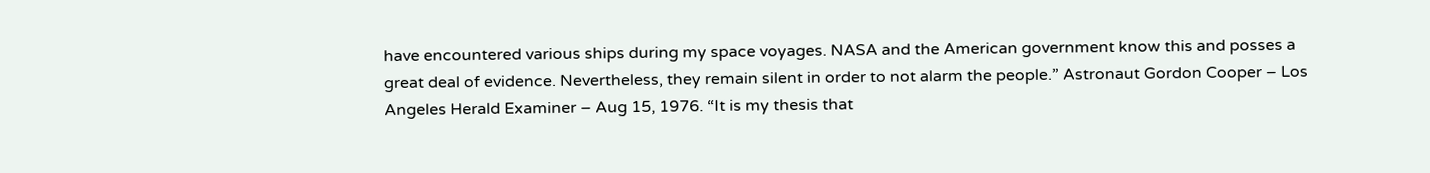have encountered various ships during my space voyages. NASA and the American government know this and posses a great deal of evidence. Nevertheless, they remain silent in order to not alarm the people.” Astronaut Gordon Cooper – Los Angeles Herald Examiner – Aug 15, 1976. “It is my thesis that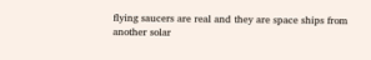flying saucers are real and they are space ships from another solar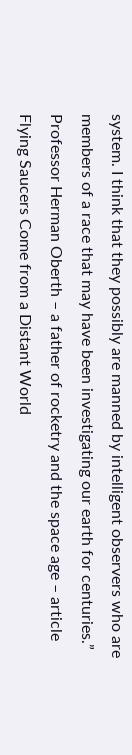system. I think that they possibly are manned by intelligent observers who are members of a race that may have been investigating our earth for centuries.” Professor Herman Oberth – a father of rocketry and the space age – article Flying Saucers Come from a Distant World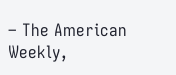– The American Weekly,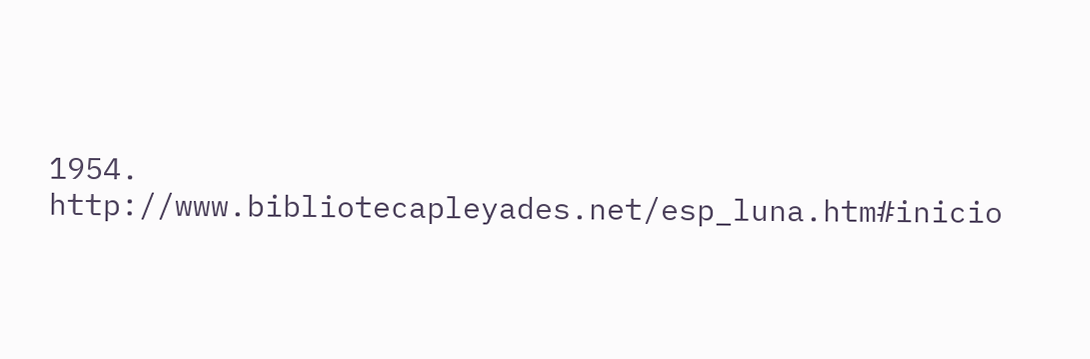1954. http://www.bibliotecapleyades.net/esp_luna.htm#inicio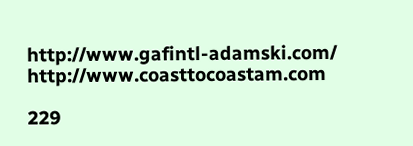http://www.gafintl-adamski.com/ http://www.coasttocoastam.com

229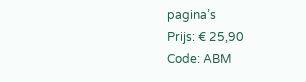pagina’s
Prijs: € 25,90
Code: ABM